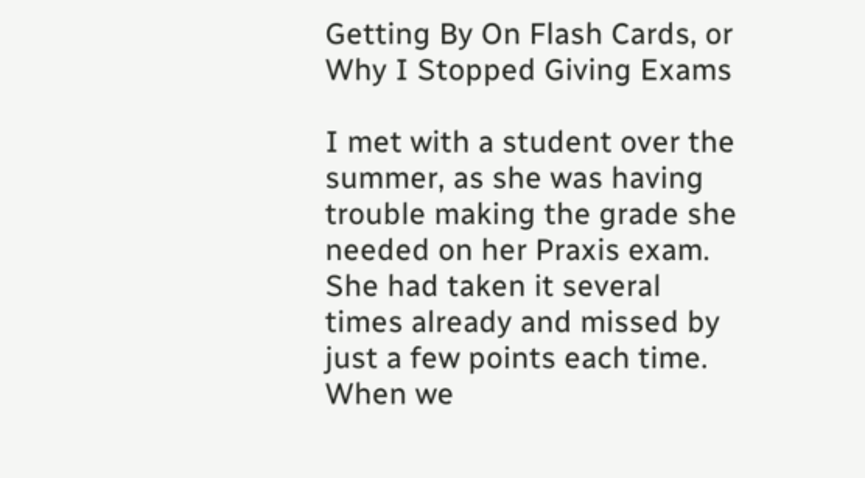Getting By On Flash Cards, or Why I Stopped Giving Exams

I met with a student over the summer, as she was having trouble making the grade she needed on her Praxis exam.  She had taken it several times already and missed by just a few points each time.  When we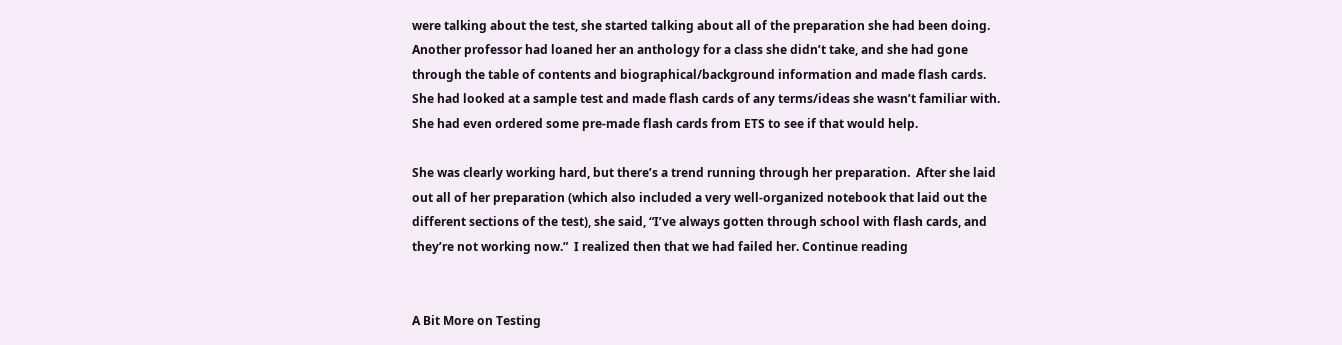were talking about the test, she started talking about all of the preparation she had been doing.  Another professor had loaned her an anthology for a class she didn’t take, and she had gone through the table of contents and biographical/background information and made flash cards.  She had looked at a sample test and made flash cards of any terms/ideas she wasn’t familiar with.  She had even ordered some pre-made flash cards from ETS to see if that would help.

She was clearly working hard, but there’s a trend running through her preparation.  After she laid out all of her preparation (which also included a very well-organized notebook that laid out the different sections of the test), she said, “I’ve always gotten through school with flash cards, and they’re not working now.”  I realized then that we had failed her. Continue reading


A Bit More on Testing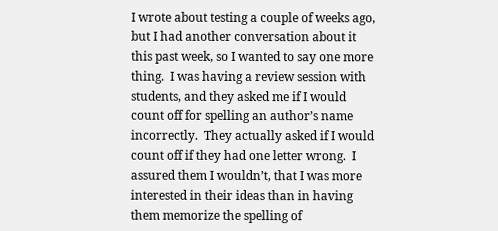I wrote about testing a couple of weeks ago, but I had another conversation about it this past week, so I wanted to say one more thing.  I was having a review session with students, and they asked me if I would count off for spelling an author’s name incorrectly.  They actually asked if I would count off if they had one letter wrong.  I assured them I wouldn’t, that I was more interested in their ideas than in having them memorize the spelling of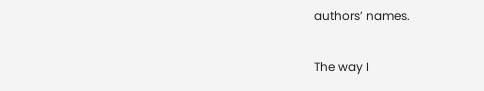authors’ names.

The way I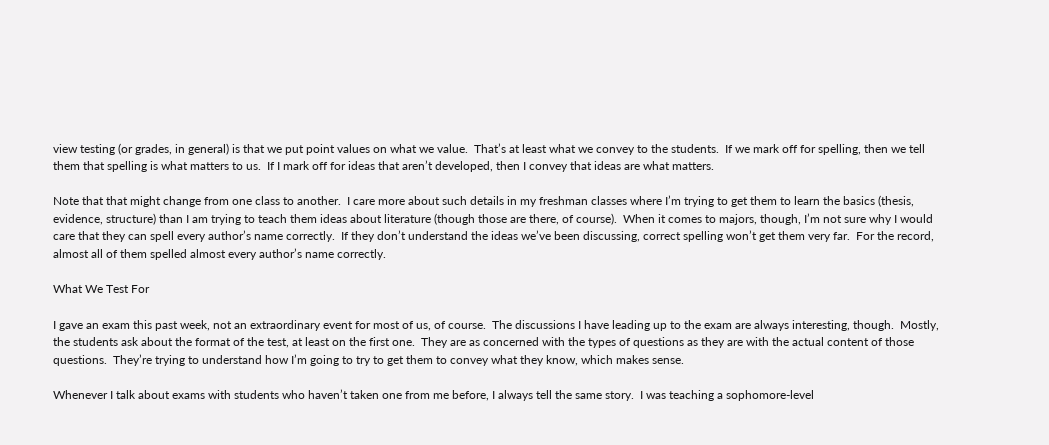view testing (or grades, in general) is that we put point values on what we value.  That’s at least what we convey to the students.  If we mark off for spelling, then we tell them that spelling is what matters to us.  If I mark off for ideas that aren’t developed, then I convey that ideas are what matters.

Note that that might change from one class to another.  I care more about such details in my freshman classes where I’m trying to get them to learn the basics (thesis, evidence, structure) than I am trying to teach them ideas about literature (though those are there, of course).  When it comes to majors, though, I’m not sure why I would care that they can spell every author’s name correctly.  If they don’t understand the ideas we’ve been discussing, correct spelling won’t get them very far.  For the record, almost all of them spelled almost every author’s name correctly.

What We Test For

I gave an exam this past week, not an extraordinary event for most of us, of course.  The discussions I have leading up to the exam are always interesting, though.  Mostly, the students ask about the format of the test, at least on the first one.  They are as concerned with the types of questions as they are with the actual content of those questions.  They’re trying to understand how I’m going to try to get them to convey what they know, which makes sense.

Whenever I talk about exams with students who haven’t taken one from me before, I always tell the same story.  I was teaching a sophomore-level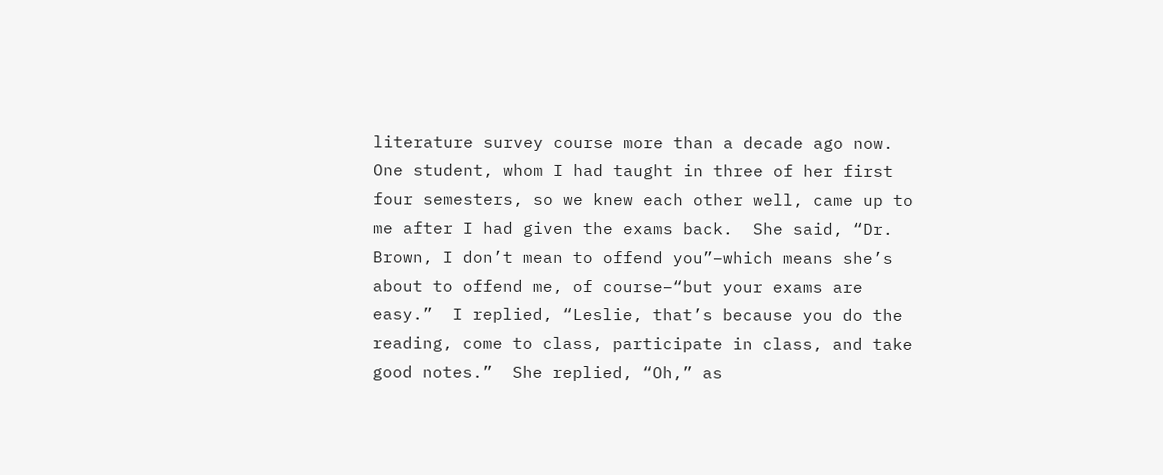literature survey course more than a decade ago now.  One student, whom I had taught in three of her first four semesters, so we knew each other well, came up to me after I had given the exams back.  She said, “Dr. Brown, I don’t mean to offend you”–which means she’s about to offend me, of course–“but your exams are easy.”  I replied, “Leslie, that’s because you do the reading, come to class, participate in class, and take good notes.”  She replied, “Oh,” as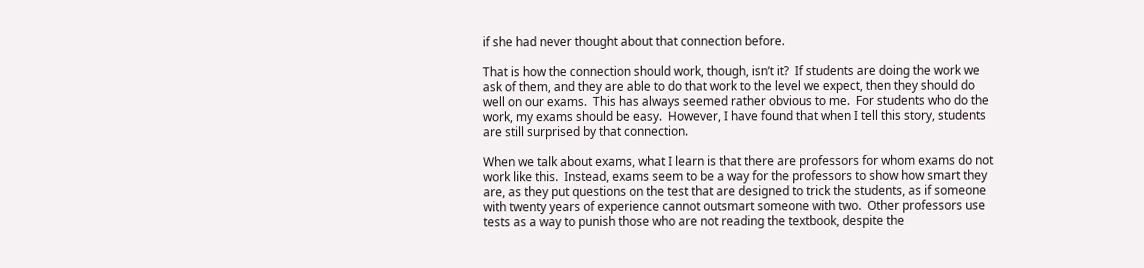if she had never thought about that connection before.

That is how the connection should work, though, isn’t it?  If students are doing the work we ask of them, and they are able to do that work to the level we expect, then they should do well on our exams.  This has always seemed rather obvious to me.  For students who do the work, my exams should be easy.  However, I have found that when I tell this story, students are still surprised by that connection.

When we talk about exams, what I learn is that there are professors for whom exams do not work like this.  Instead, exams seem to be a way for the professors to show how smart they are, as they put questions on the test that are designed to trick the students, as if someone with twenty years of experience cannot outsmart someone with two.  Other professors use tests as a way to punish those who are not reading the textbook, despite the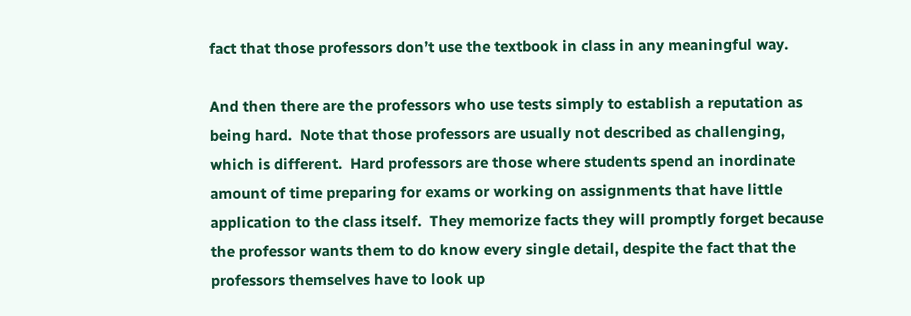fact that those professors don’t use the textbook in class in any meaningful way.

And then there are the professors who use tests simply to establish a reputation as being hard.  Note that those professors are usually not described as challenging, which is different.  Hard professors are those where students spend an inordinate amount of time preparing for exams or working on assignments that have little application to the class itself.  They memorize facts they will promptly forget because the professor wants them to do know every single detail, despite the fact that the professors themselves have to look up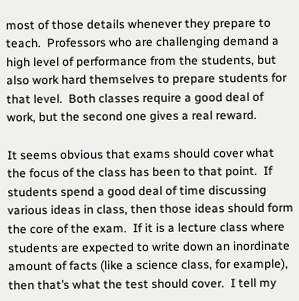most of those details whenever they prepare to teach.  Professors who are challenging demand a high level of performance from the students, but also work hard themselves to prepare students for that level.  Both classes require a good deal of work, but the second one gives a real reward.

It seems obvious that exams should cover what the focus of the class has been to that point.  If students spend a good deal of time discussing various ideas in class, then those ideas should form the core of the exam.  If it is a lecture class where students are expected to write down an inordinate amount of facts (like a science class, for example), then that’s what the test should cover.  I tell my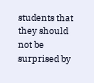students that they should not be surprised by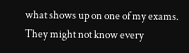what shows up on one of my exams.  They might not know every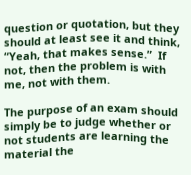question or quotation, but they should at least see it and think, “Yeah, that makes sense.”  If not, then the problem is with me, not with them.

The purpose of an exam should simply be to judge whether or not students are learning the material the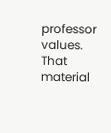professor values.  That material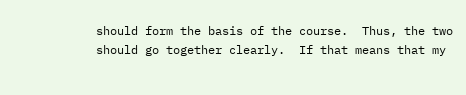should form the basis of the course.  Thus, the two should go together clearly.  If that means that my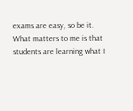exams are easy, so be it.  What matters to me is that students are learning what I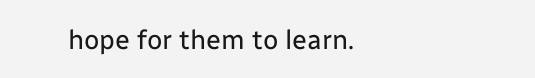hope for them to learn.